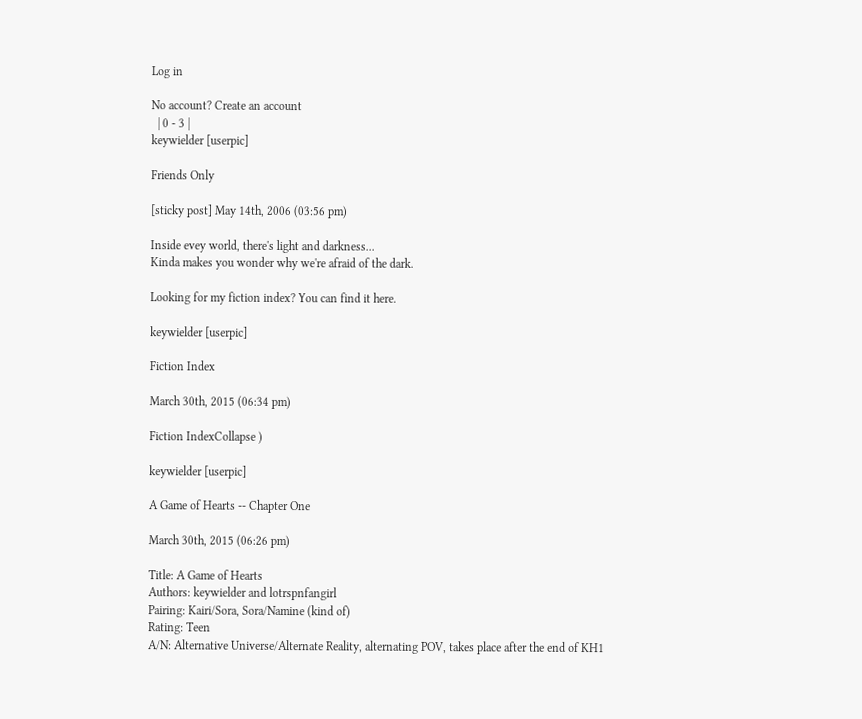Log in

No account? Create an account
  | 0 - 3 |
keywielder [userpic]

Friends Only

[sticky post] May 14th, 2006 (03:56 pm)

Inside evey world, there's light and darkness...
Kinda makes you wonder why we're afraid of the dark.

Looking for my fiction index? You can find it here.

keywielder [userpic]

Fiction Index

March 30th, 2015 (06:34 pm)

Fiction IndexCollapse )

keywielder [userpic]

A Game of Hearts -- Chapter One

March 30th, 2015 (06:26 pm)

Title: A Game of Hearts
Authors: keywielder and lotrspnfangirl
Pairing: Kairi/Sora, Sora/Namine (kind of)
Rating: Teen
A/N: Alternative Universe/Alternate Reality, alternating POV, takes place after the end of KH1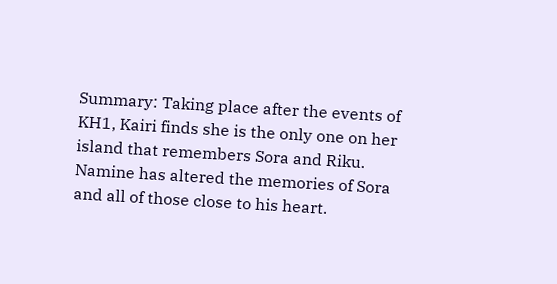Summary: Taking place after the events of KH1, Kairi finds she is the only one on her island that remembers Sora and Riku. Namine has altered the memories of Sora and all of those close to his heart.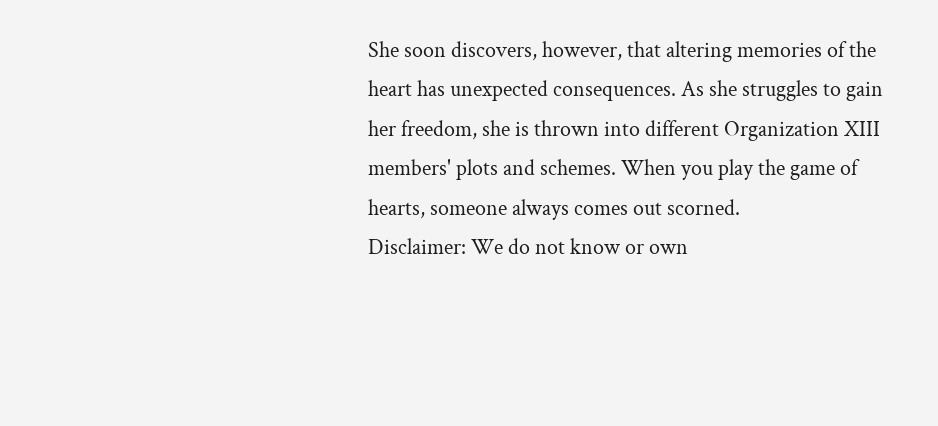She soon discovers, however, that altering memories of the heart has unexpected consequences. As she struggles to gain her freedom, she is thrown into different Organization XIII members' plots and schemes. When you play the game of hearts, someone always comes out scorned.
Disclaimer: We do not know or own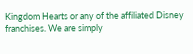Kingdom Hearts or any of the affiliated Disney franchises. We are simply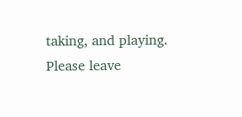taking, and playing. Please leave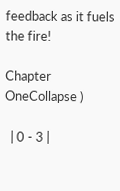feedback as it fuels the fire!

Chapter OneCollapse )

  | 0 - 3 |